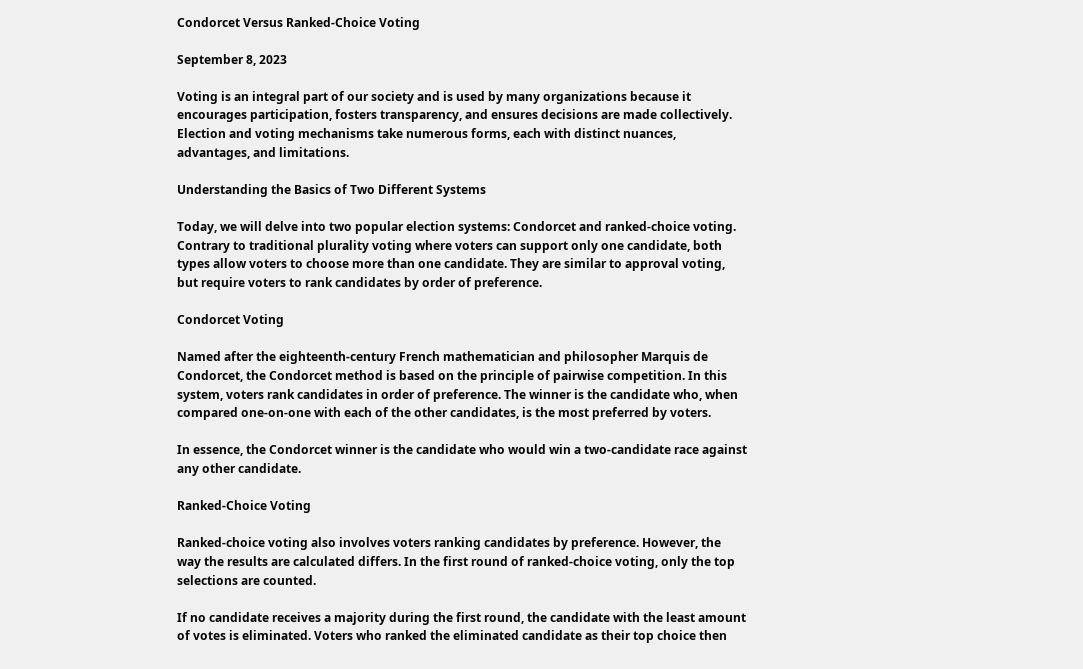Condorcet Versus Ranked-Choice Voting

September 8, 2023

Voting is an integral part of our society and is used by many organizations because it encourages participation, fosters transparency, and ensures decisions are made collectively. Election and voting mechanisms take numerous forms, each with distinct nuances, advantages, and limitations.

Understanding the Basics of Two Different Systems

Today, we will delve into two popular election systems: Condorcet and ranked-choice voting. Contrary to traditional plurality voting where voters can support only one candidate, both types allow voters to choose more than one candidate. They are similar to approval voting, but require voters to rank candidates by order of preference.

Condorcet Voting

Named after the eighteenth-century French mathematician and philosopher Marquis de Condorcet, the Condorcet method is based on the principle of pairwise competition. In this system, voters rank candidates in order of preference. The winner is the candidate who, when compared one-on-one with each of the other candidates, is the most preferred by voters.

In essence, the Condorcet winner is the candidate who would win a two-candidate race against any other candidate.

Ranked-Choice Voting

Ranked-choice voting also involves voters ranking candidates by preference. However, the way the results are calculated differs. In the first round of ranked-choice voting, only the top selections are counted.

If no candidate receives a majority during the first round, the candidate with the least amount of votes is eliminated. Voters who ranked the eliminated candidate as their top choice then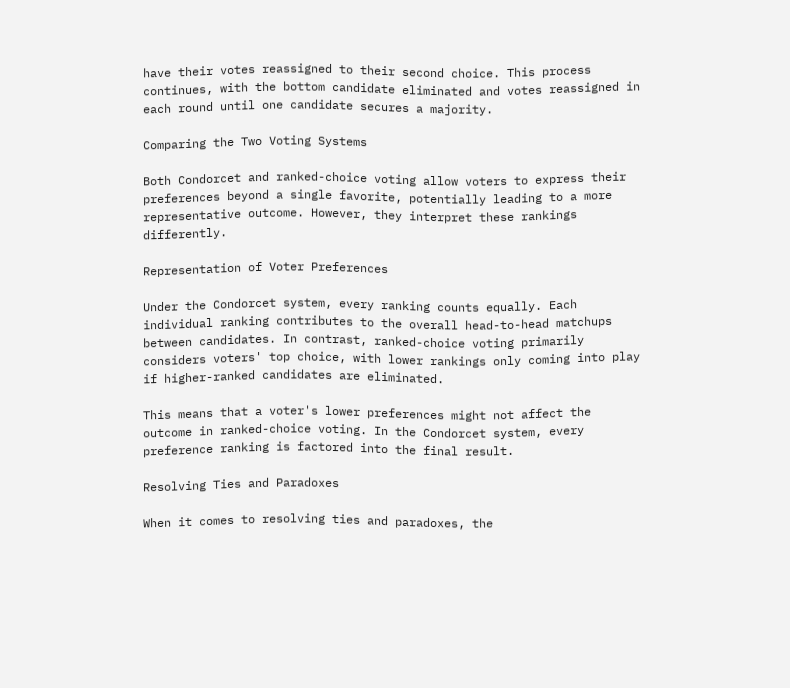have their votes reassigned to their second choice. This process continues, with the bottom candidate eliminated and votes reassigned in each round until one candidate secures a majority.

Comparing the Two Voting Systems

Both Condorcet and ranked-choice voting allow voters to express their preferences beyond a single favorite, potentially leading to a more representative outcome. However, they interpret these rankings differently.

Representation of Voter Preferences

Under the Condorcet system, every ranking counts equally. Each individual ranking contributes to the overall head-to-head matchups between candidates. In contrast, ranked-choice voting primarily considers voters' top choice, with lower rankings only coming into play if higher-ranked candidates are eliminated.

This means that a voter's lower preferences might not affect the outcome in ranked-choice voting. In the Condorcet system, every preference ranking is factored into the final result.

Resolving Ties and Paradoxes

When it comes to resolving ties and paradoxes, the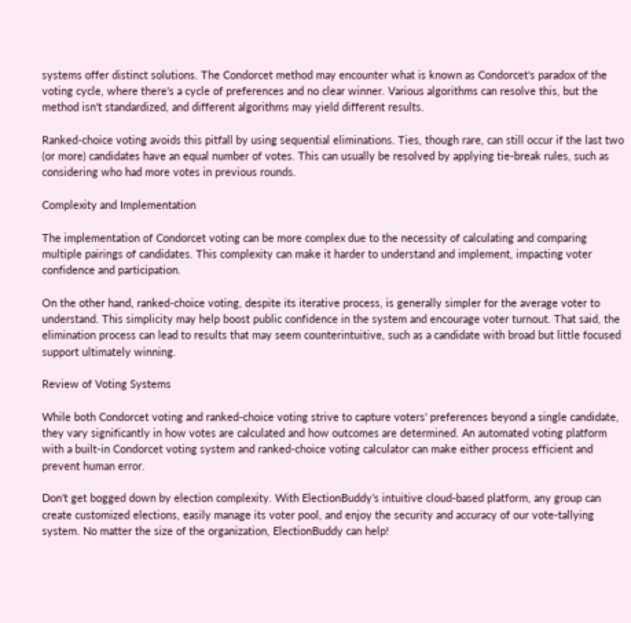systems offer distinct solutions. The Condorcet method may encounter what is known as Condorcet's paradox of the voting cycle, where there's a cycle of preferences and no clear winner. Various algorithms can resolve this, but the method isn't standardized, and different algorithms may yield different results.

Ranked-choice voting avoids this pitfall by using sequential eliminations. Ties, though rare, can still occur if the last two (or more) candidates have an equal number of votes. This can usually be resolved by applying tie-break rules, such as considering who had more votes in previous rounds.

Complexity and Implementation

The implementation of Condorcet voting can be more complex due to the necessity of calculating and comparing multiple pairings of candidates. This complexity can make it harder to understand and implement, impacting voter confidence and participation.

On the other hand, ranked-choice voting, despite its iterative process, is generally simpler for the average voter to understand. This simplicity may help boost public confidence in the system and encourage voter turnout. That said, the elimination process can lead to results that may seem counterintuitive, such as a candidate with broad but little focused support ultimately winning.

Review of Voting Systems

While both Condorcet voting and ranked-choice voting strive to capture voters' preferences beyond a single candidate, they vary significantly in how votes are calculated and how outcomes are determined. An automated voting platform with a built-in Condorcet voting system and ranked-choice voting calculator can make either process efficient and prevent human error.

Don't get bogged down by election complexity. With ElectionBuddy’s intuitive cloud-based platform, any group can create customized elections, easily manage its voter pool, and enjoy the security and accuracy of our vote-tallying system. No matter the size of the organization, ElectionBuddy can help!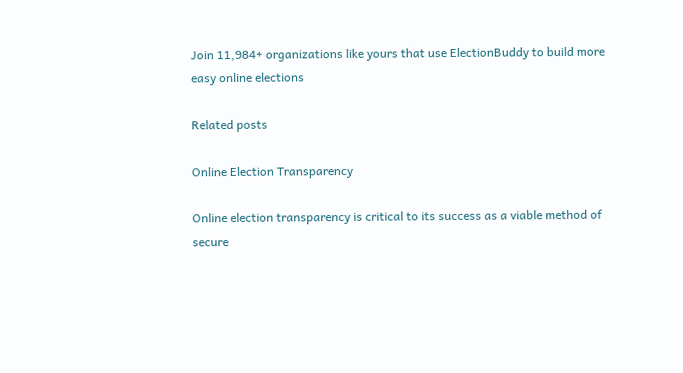Join 11,984+ organizations like yours that use ElectionBuddy to build more easy online elections

Related posts

Online Election Transparency

Online election transparency is critical to its success as a viable method of secure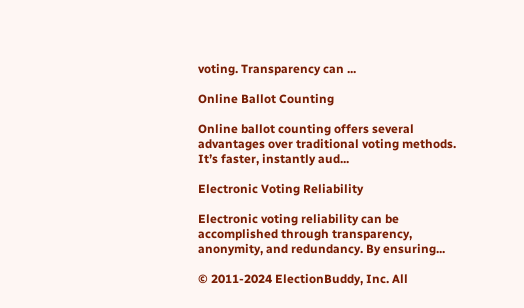voting. Transparency can ...

Online Ballot Counting

Online ballot counting offers several advantages over traditional voting methods. It’s faster, instantly aud...

Electronic Voting Reliability

Electronic voting reliability can be accomplished through transparency, anonymity, and redundancy. By ensuring...

© 2011-2024 ElectionBuddy, Inc. All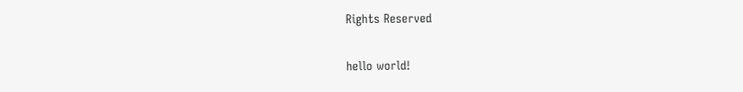Rights Reserved

hello world!